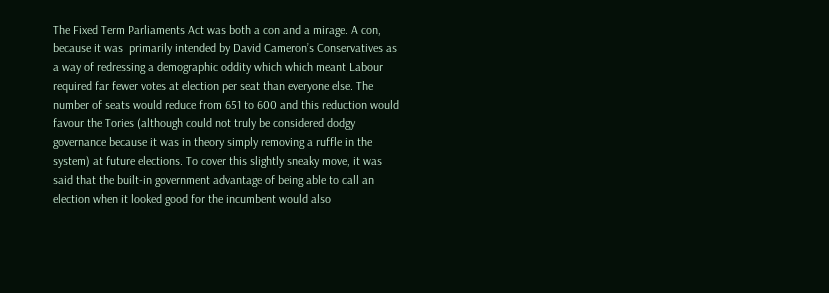The Fixed Term Parliaments Act was both a con and a mirage. A con, because it was  primarily intended by David Cameron’s Conservatives as a way of redressing a demographic oddity which which meant Labour required far fewer votes at election per seat than everyone else. The number of seats would reduce from 651 to 600 and this reduction would favour the Tories (although could not truly be considered dodgy governance because it was in theory simply removing a ruffle in the system) at future elections. To cover this slightly sneaky move, it was said that the built-in government advantage of being able to call an election when it looked good for the incumbent would also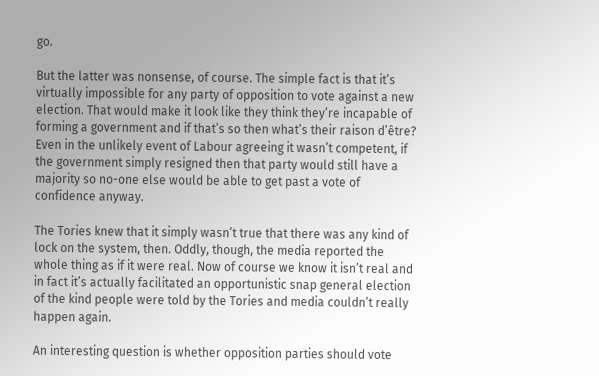go.

But the latter was nonsense, of course. The simple fact is that it’s virtually impossible for any party of opposition to vote against a new election. That would make it look like they think they’re incapable of forming a government and if that’s so then what’s their raison d’être? Even in the unlikely event of Labour agreeing it wasn’t competent, if the government simply resigned then that party would still have a majority so no-one else would be able to get past a vote of confidence anyway.

The Tories knew that it simply wasn’t true that there was any kind of lock on the system, then. Oddly, though, the media reported the whole thing as if it were real. Now of course we know it isn’t real and in fact it’s actually facilitated an opportunistic snap general election of the kind people were told by the Tories and media couldn’t really happen again.

An interesting question is whether opposition parties should vote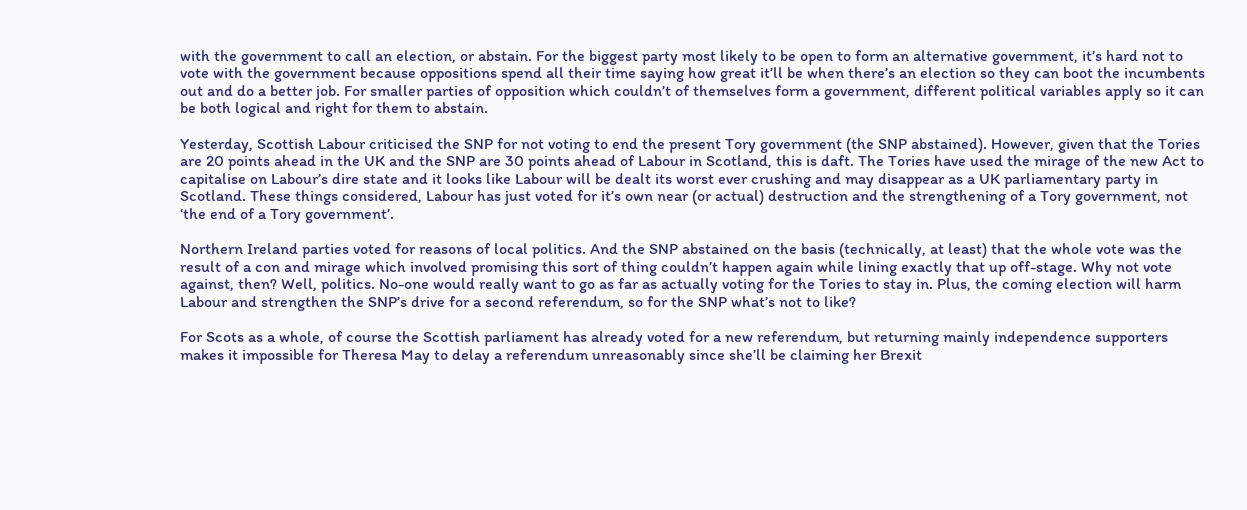with the government to call an election, or abstain. For the biggest party most likely to be open to form an alternative government, it’s hard not to vote with the government because oppositions spend all their time saying how great it’ll be when there’s an election so they can boot the incumbents out and do a better job. For smaller parties of opposition which couldn’t of themselves form a government, different political variables apply so it can be both logical and right for them to abstain.

Yesterday, Scottish Labour criticised the SNP for not voting to end the present Tory government (the SNP abstained). However, given that the Tories are 20 points ahead in the UK and the SNP are 30 points ahead of Labour in Scotland, this is daft. The Tories have used the mirage of the new Act to capitalise on Labour’s dire state and it looks like Labour will be dealt its worst ever crushing and may disappear as a UK parliamentary party in Scotland. These things considered, Labour has just voted for it’s own near (or actual) destruction and the strengthening of a Tory government, not ‘the end of a Tory government’.

Northern Ireland parties voted for reasons of local politics. And the SNP abstained on the basis (technically, at least) that the whole vote was the result of a con and mirage which involved promising this sort of thing couldn’t happen again while lining exactly that up off-stage. Why not vote against, then? Well, politics. No-one would really want to go as far as actually voting for the Tories to stay in. Plus, the coming election will harm Labour and strengthen the SNP’s drive for a second referendum, so for the SNP what’s not to like?

For Scots as a whole, of course the Scottish parliament has already voted for a new referendum, but returning mainly independence supporters makes it impossible for Theresa May to delay a referendum unreasonably since she’ll be claiming her Brexit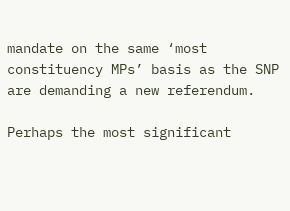mandate on the same ‘most constituency MPs’ basis as the SNP are demanding a new referendum.

Perhaps the most significant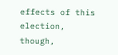effects of this election, though,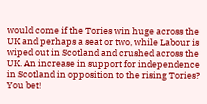would come if the Tories win huge across the UK and perhaps a seat or two, while Labour is wiped out in Scotland and crushed across the UK. An increase in support for independence in Scotland in opposition to the rising Tories? You bet!